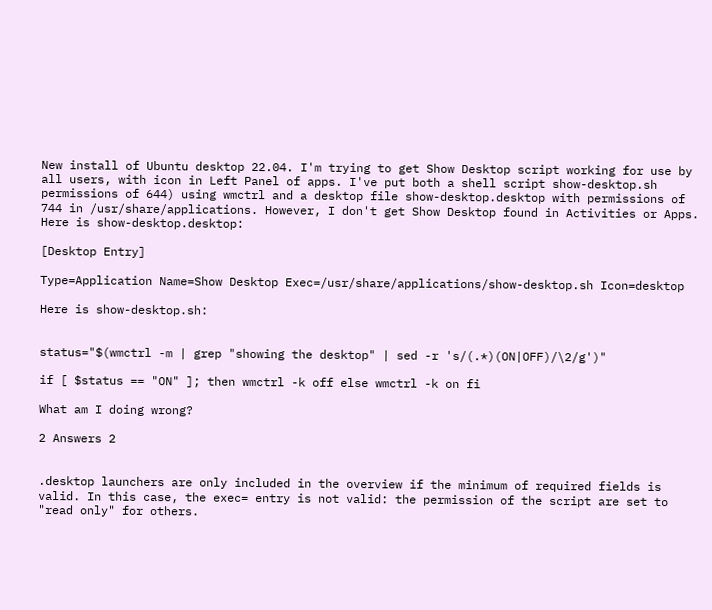New install of Ubuntu desktop 22.04. I'm trying to get Show Desktop script working for use by all users, with icon in Left Panel of apps. I've put both a shell script show-desktop.sh permissions of 644) using wmctrl and a desktop file show-desktop.desktop with permissions of 744 in /usr/share/applications. However, I don't get Show Desktop found in Activities or Apps. Here is show-desktop.desktop:

[Desktop Entry]

Type=Application Name=Show Desktop Exec=/usr/share/applications/show-desktop.sh Icon=desktop

Here is show-desktop.sh:


status="$(wmctrl -m | grep "showing the desktop" | sed -r 's/(.*)(ON|OFF)/\2/g')"

if [ $status == "ON" ]; then wmctrl -k off else wmctrl -k on fi

What am I doing wrong?

2 Answers 2


.desktop launchers are only included in the overview if the minimum of required fields is valid. In this case, the exec= entry is not valid: the permission of the script are set to "read only" for others.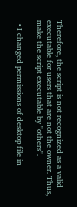Therefore, the script is not recognized as a valid executable for users that are not the owner. Thus, make the script executable by "others".

  • I changed permissions of desktop file in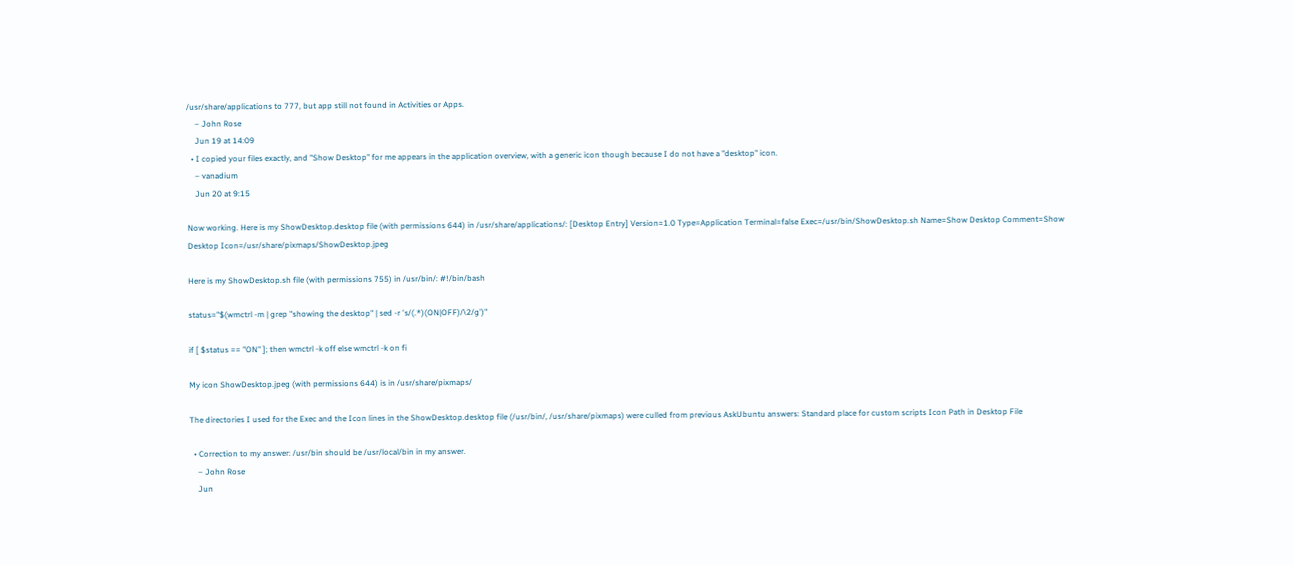/usr/share/applications to 777, but app still not found in Activities or Apps.
    – John Rose
    Jun 19 at 14:09
  • I copied your files exactly, and "Show Desktop" for me appears in the application overview, with a generic icon though because I do not have a "desktop" icon.
    – vanadium
    Jun 20 at 9:15

Now working. Here is my ShowDesktop.desktop file (with permissions 644) in /usr/share/applications/: [Desktop Entry] Version=1.0 Type=Application Terminal=false Exec=/usr/bin/ShowDesktop.sh Name=Show Desktop Comment=Show Desktop Icon=/usr/share/pixmaps/ShowDesktop.jpeg

Here is my ShowDesktop.sh file (with permissions 755) in /usr/bin/: #!/bin/bash

status="$(wmctrl -m | grep "showing the desktop" | sed -r 's/(.*)(ON|OFF)/\2/g')"

if [ $status == "ON" ]; then wmctrl -k off else wmctrl -k on fi

My icon ShowDesktop.jpeg (with permissions 644) is in /usr/share/pixmaps/

The directories I used for the Exec and the Icon lines in the ShowDesktop.desktop file (/usr/bin/, /usr/share/pixmaps) were culled from previous AskUbuntu answers: Standard place for custom scripts Icon Path in Desktop File

  • Correction to my answer: /usr/bin should be /usr/local/bin in my answer.
    – John Rose
    Jun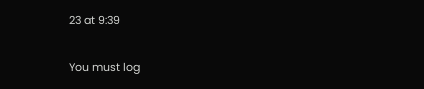23 at 9:39

You must log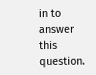in to answer this question.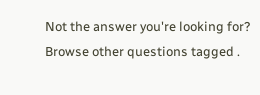Not the answer you're looking for? Browse other questions tagged .